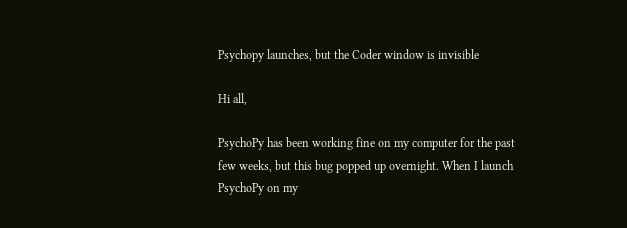Psychopy launches, but the Coder window is invisible

Hi all,

PsychoPy has been working fine on my computer for the past few weeks, but this bug popped up overnight. When I launch PsychoPy on my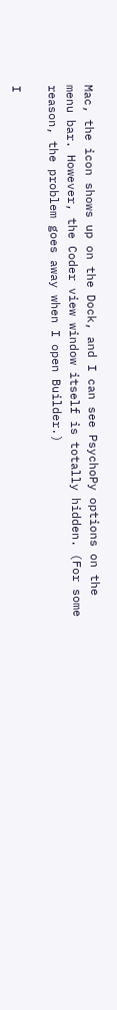Mac, the icon shows up on the Dock, and I can see PsychoPy options on the menu bar. However, the Coder view window itself is totally hidden. (For some reason, the problem goes away when I open Builder.)

I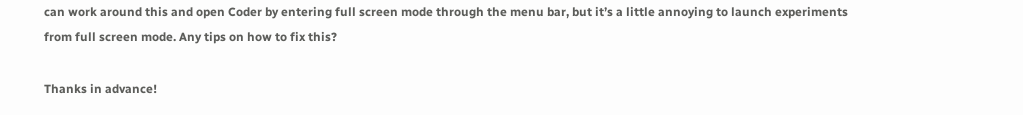can work around this and open Coder by entering full screen mode through the menu bar, but it’s a little annoying to launch experiments from full screen mode. Any tips on how to fix this?

Thanks in advance!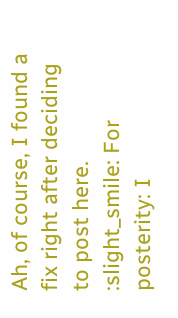Ah, of course, I found a fix right after deciding to post here. :slight_smile: For posterity: I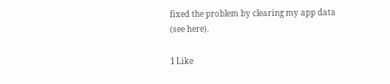fixed the problem by clearing my app data (see here).

1 Like